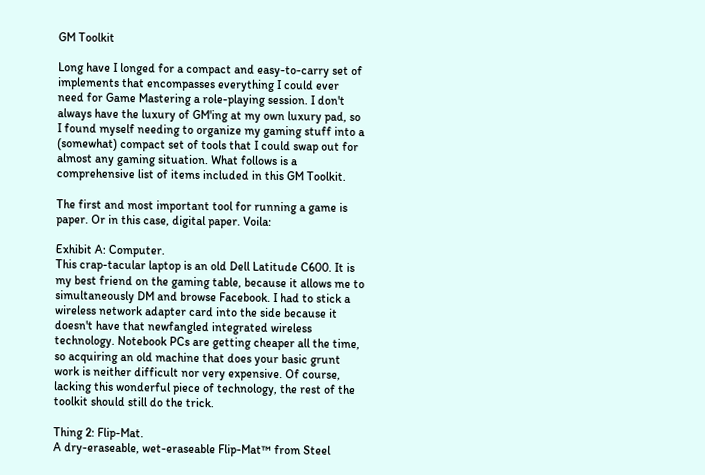GM Toolkit

Long have I longed for a compact and easy-to-carry set of implements that encompasses everything I could ever need for Game Mastering a role-playing session. I don't always have the luxury of GM'ing at my own luxury pad, so I found myself needing to organize my gaming stuff into a (somewhat) compact set of tools that I could swap out for almost any gaming situation. What follows is a comprehensive list of items included in this GM Toolkit.

The first and most important tool for running a game is paper. Or in this case, digital paper. Voila:

Exhibit A: Computer.
This crap-tacular laptop is an old Dell Latitude C600. It is my best friend on the gaming table, because it allows me to simultaneously DM and browse Facebook. I had to stick a wireless network adapter card into the side because it doesn't have that newfangled integrated wireless technology. Notebook PCs are getting cheaper all the time, so acquiring an old machine that does your basic grunt work is neither difficult nor very expensive. Of course, lacking this wonderful piece of technology, the rest of the toolkit should still do the trick.

Thing 2: Flip-Mat.
A dry-eraseable, wet-eraseable Flip-Mat™ from Steel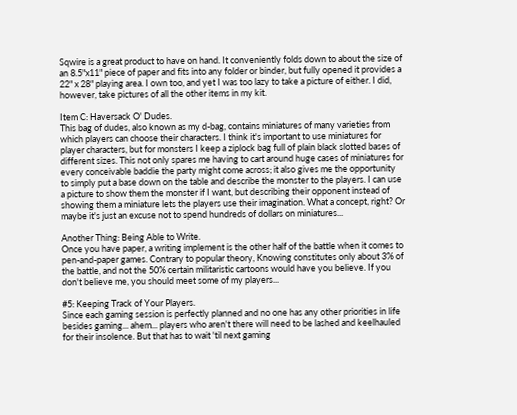Sqwire is a great product to have on hand. It conveniently folds down to about the size of an 8.5"x11" piece of paper and fits into any folder or binder, but fully opened it provides a 22" x 28" playing area. I own too, and yet I was too lazy to take a picture of either. I did, however, take pictures of all the other items in my kit.

Item C: Haversack O' Dudes.
This bag of dudes, also known as my d-bag, contains miniatures of many varieties from which players can choose their characters. I think it's important to use miniatures for player characters, but for monsters I keep a ziplock bag full of plain black slotted bases of different sizes. This not only spares me having to cart around huge cases of miniatures for every conceivable baddie the party might come across; it also gives me the opportunity to simply put a base down on the table and describe the monster to the players. I can use a picture to show them the monster if I want, but describing their opponent instead of showing them a miniature lets the players use their imagination. What a concept, right? Or maybe it's just an excuse not to spend hundreds of dollars on miniatures...

Another Thing: Being Able to Write.
Once you have paper, a writing implement is the other half of the battle when it comes to pen-and-paper games. Contrary to popular theory, Knowing constitutes only about 3% of the battle, and not the 50% certain militaristic cartoons would have you believe. If you don't believe me, you should meet some of my players...

#5: Keeping Track of Your Players.
Since each gaming session is perfectly planned and no one has any other priorities in life besides gaming... ahem... players who aren't there will need to be lashed and keelhauled for their insolence. But that has to wait 'til next gaming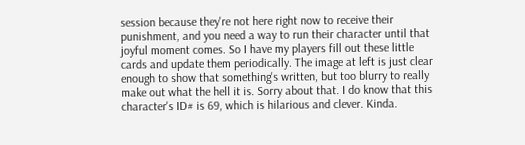session because they're not here right now to receive their punishment, and you need a way to run their character until that joyful moment comes. So I have my players fill out these little cards and update them periodically. The image at left is just clear enough to show that something's written, but too blurry to really make out what the hell it is. Sorry about that. I do know that this character's ID# is 69, which is hilarious and clever. Kinda.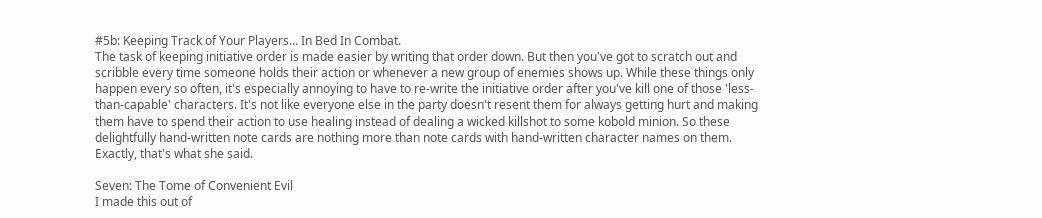#5b: Keeping Track of Your Players... In Bed In Combat.
The task of keeping initiative order is made easier by writing that order down. But then you've got to scratch out and scribble every time someone holds their action or whenever a new group of enemies shows up. While these things only happen every so often, it's especially annoying to have to re-write the initiative order after you've kill one of those 'less-than-capable' characters. It's not like everyone else in the party doesn't resent them for always getting hurt and making them have to spend their action to use healing instead of dealing a wicked killshot to some kobold minion. So these delightfully hand-written note cards are nothing more than note cards with hand-written character names on them. Exactly, that's what she said.

Seven: The Tome of Convenient Evil
I made this out of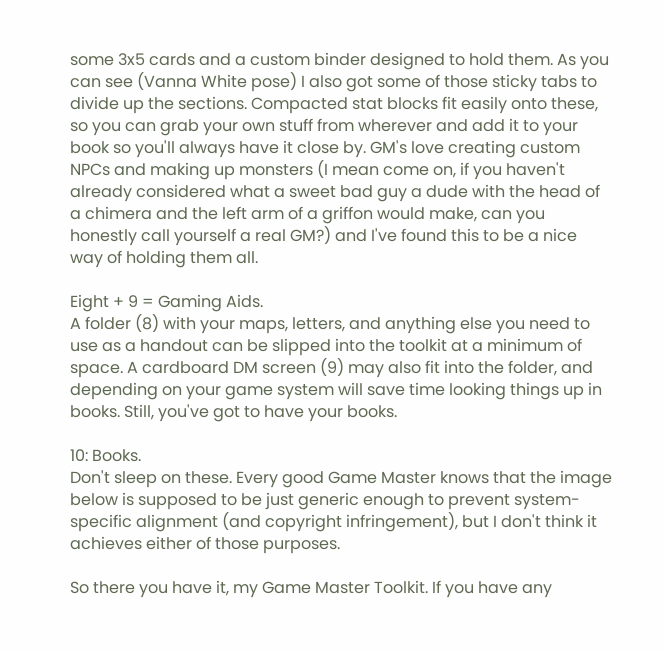some 3x5 cards and a custom binder designed to hold them. As you can see (Vanna White pose) I also got some of those sticky tabs to divide up the sections. Compacted stat blocks fit easily onto these, so you can grab your own stuff from wherever and add it to your book so you'll always have it close by. GM's love creating custom NPCs and making up monsters (I mean come on, if you haven't already considered what a sweet bad guy a dude with the head of a chimera and the left arm of a griffon would make, can you honestly call yourself a real GM?) and I've found this to be a nice way of holding them all.

Eight + 9 = Gaming Aids.
A folder (8) with your maps, letters, and anything else you need to use as a handout can be slipped into the toolkit at a minimum of space. A cardboard DM screen (9) may also fit into the folder, and depending on your game system will save time looking things up in books. Still, you've got to have your books.

10: Books.
Don't sleep on these. Every good Game Master knows that the image below is supposed to be just generic enough to prevent system-specific alignment (and copyright infringement), but I don't think it achieves either of those purposes.

So there you have it, my Game Master Toolkit. If you have any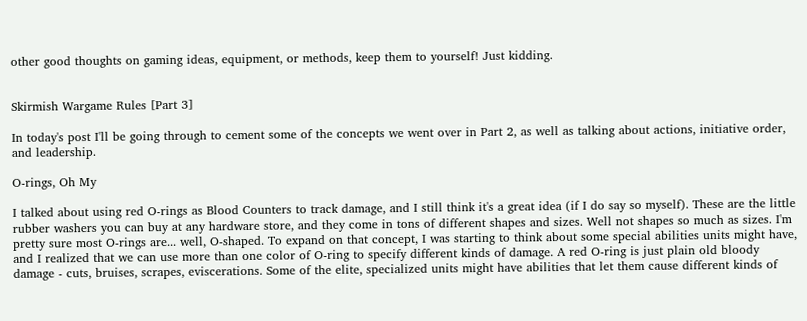other good thoughts on gaming ideas, equipment, or methods, keep them to yourself! Just kidding.


Skirmish Wargame Rules [Part 3]

In today's post I'll be going through to cement some of the concepts we went over in Part 2, as well as talking about actions, initiative order, and leadership.

O-rings, Oh My

I talked about using red O-rings as Blood Counters to track damage, and I still think it's a great idea (if I do say so myself). These are the little rubber washers you can buy at any hardware store, and they come in tons of different shapes and sizes. Well not shapes so much as sizes. I'm pretty sure most O-rings are... well, O-shaped. To expand on that concept, I was starting to think about some special abilities units might have, and I realized that we can use more than one color of O-ring to specify different kinds of damage. A red O-ring is just plain old bloody damage - cuts, bruises, scrapes, eviscerations. Some of the elite, specialized units might have abilities that let them cause different kinds of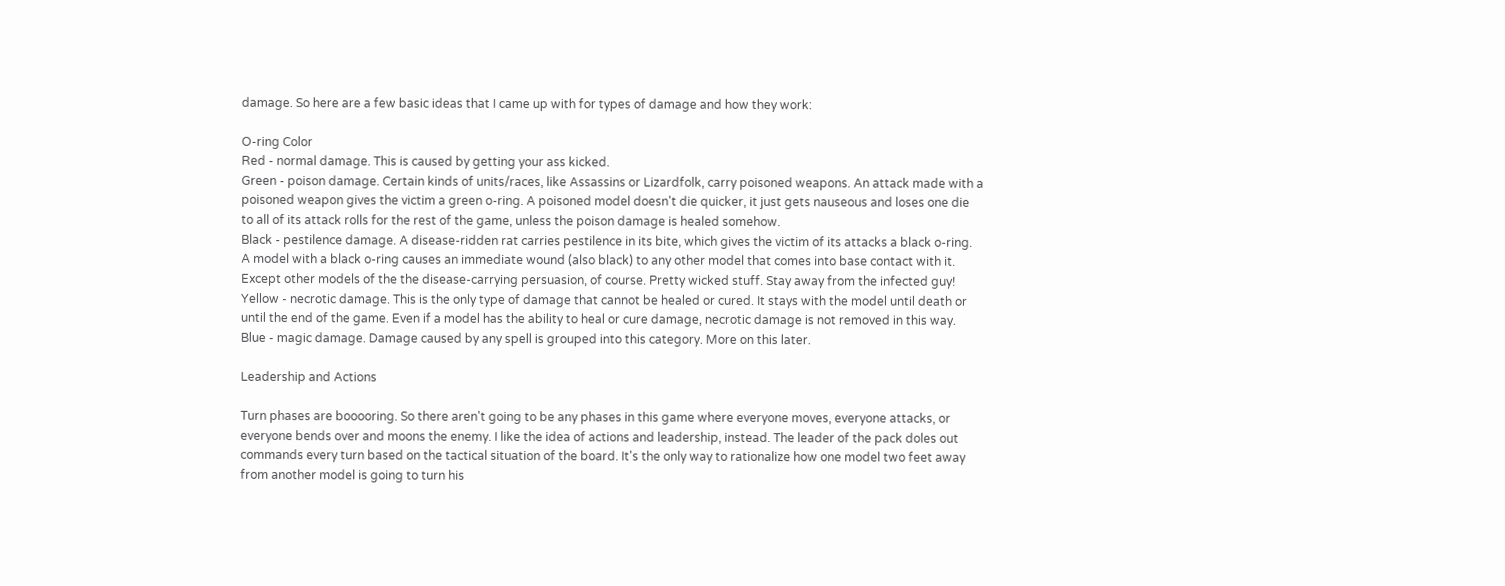damage. So here are a few basic ideas that I came up with for types of damage and how they work:

O-ring Color
Red - normal damage. This is caused by getting your ass kicked.
Green - poison damage. Certain kinds of units/races, like Assassins or Lizardfolk, carry poisoned weapons. An attack made with a poisoned weapon gives the victim a green o-ring. A poisoned model doesn't die quicker, it just gets nauseous and loses one die to all of its attack rolls for the rest of the game, unless the poison damage is healed somehow.
Black - pestilence damage. A disease-ridden rat carries pestilence in its bite, which gives the victim of its attacks a black o-ring. A model with a black o-ring causes an immediate wound (also black) to any other model that comes into base contact with it. Except other models of the the disease-carrying persuasion, of course. Pretty wicked stuff. Stay away from the infected guy!
Yellow - necrotic damage. This is the only type of damage that cannot be healed or cured. It stays with the model until death or until the end of the game. Even if a model has the ability to heal or cure damage, necrotic damage is not removed in this way.
Blue - magic damage. Damage caused by any spell is grouped into this category. More on this later.

Leadership and Actions

Turn phases are booooring. So there aren't going to be any phases in this game where everyone moves, everyone attacks, or everyone bends over and moons the enemy. I like the idea of actions and leadership, instead. The leader of the pack doles out commands every turn based on the tactical situation of the board. It's the only way to rationalize how one model two feet away from another model is going to turn his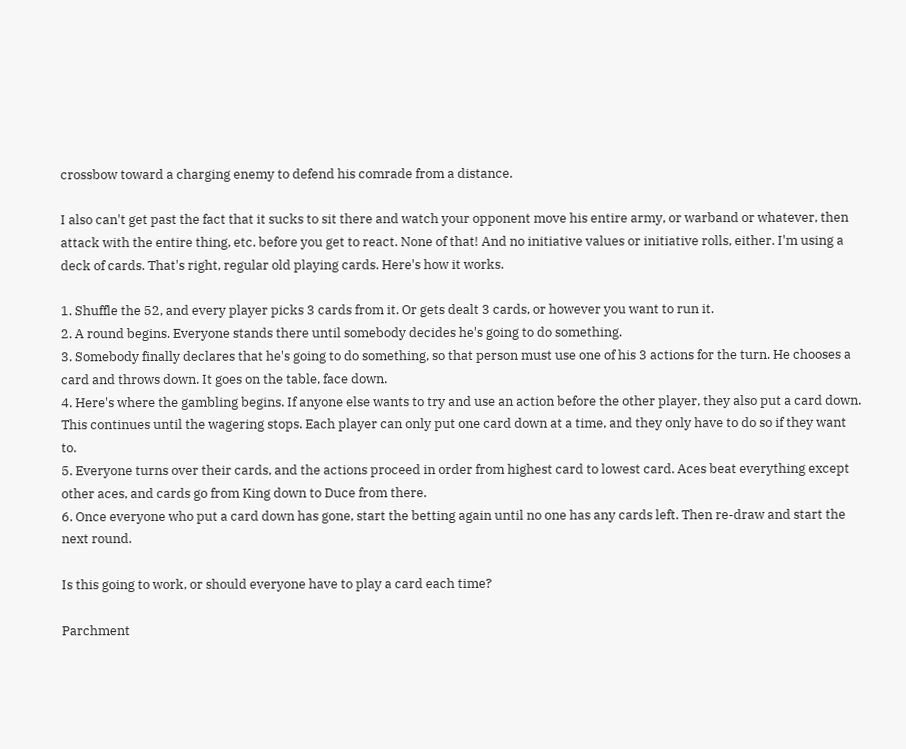crossbow toward a charging enemy to defend his comrade from a distance.

I also can't get past the fact that it sucks to sit there and watch your opponent move his entire army, or warband or whatever, then attack with the entire thing, etc. before you get to react. None of that! And no initiative values or initiative rolls, either. I'm using a deck of cards. That's right, regular old playing cards. Here's how it works.

1. Shuffle the 52, and every player picks 3 cards from it. Or gets dealt 3 cards, or however you want to run it.
2. A round begins. Everyone stands there until somebody decides he's going to do something.
3. Somebody finally declares that he's going to do something, so that person must use one of his 3 actions for the turn. He chooses a card and throws down. It goes on the table, face down.
4. Here's where the gambling begins. If anyone else wants to try and use an action before the other player, they also put a card down. This continues until the wagering stops. Each player can only put one card down at a time, and they only have to do so if they want to.
5. Everyone turns over their cards, and the actions proceed in order from highest card to lowest card. Aces beat everything except other aces, and cards go from King down to Duce from there.
6. Once everyone who put a card down has gone, start the betting again until no one has any cards left. Then re-draw and start the next round.

Is this going to work, or should everyone have to play a card each time?

Parchment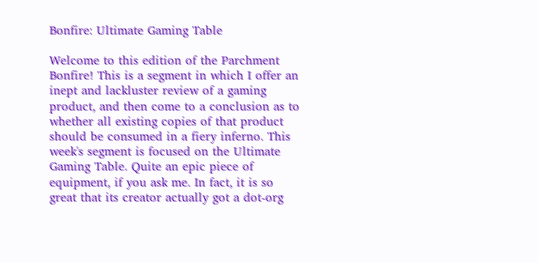Bonfire: Ultimate Gaming Table

Welcome to this edition of the Parchment Bonfire! This is a segment in which I offer an inept and lackluster review of a gaming product, and then come to a conclusion as to whether all existing copies of that product should be consumed in a fiery inferno. This week's segment is focused on the Ultimate Gaming Table. Quite an epic piece of equipment, if you ask me. In fact, it is so great that its creator actually got a dot-org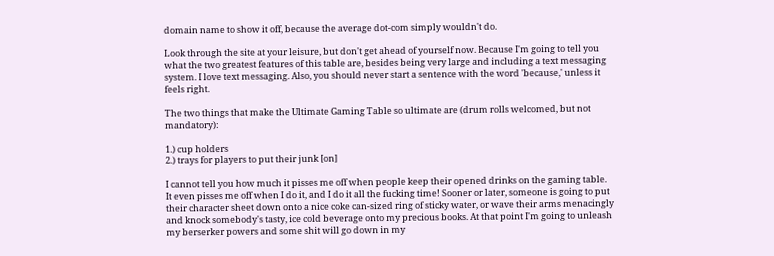domain name to show it off, because the average dot-com simply wouldn't do.

Look through the site at your leisure, but don't get ahead of yourself now. Because I'm going to tell you what the two greatest features of this table are, besides being very large and including a text messaging system. I love text messaging. Also, you should never start a sentence with the word 'because,' unless it feels right.

The two things that make the Ultimate Gaming Table so ultimate are (drum rolls welcomed, but not mandatory):

1.) cup holders
2.) trays for players to put their junk [on]

I cannot tell you how much it pisses me off when people keep their opened drinks on the gaming table. It even pisses me off when I do it, and I do it all the fucking time! Sooner or later, someone is going to put their character sheet down onto a nice coke can-sized ring of sticky water, or wave their arms menacingly and knock somebody's tasty, ice cold beverage onto my precious books. At that point I'm going to unleash my berserker powers and some shit will go down in my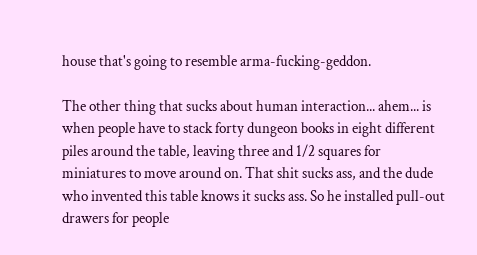house that's going to resemble arma-fucking-geddon.

The other thing that sucks about human interaction... ahem... is when people have to stack forty dungeon books in eight different piles around the table, leaving three and 1/2 squares for miniatures to move around on. That shit sucks ass, and the dude who invented this table knows it sucks ass. So he installed pull-out drawers for people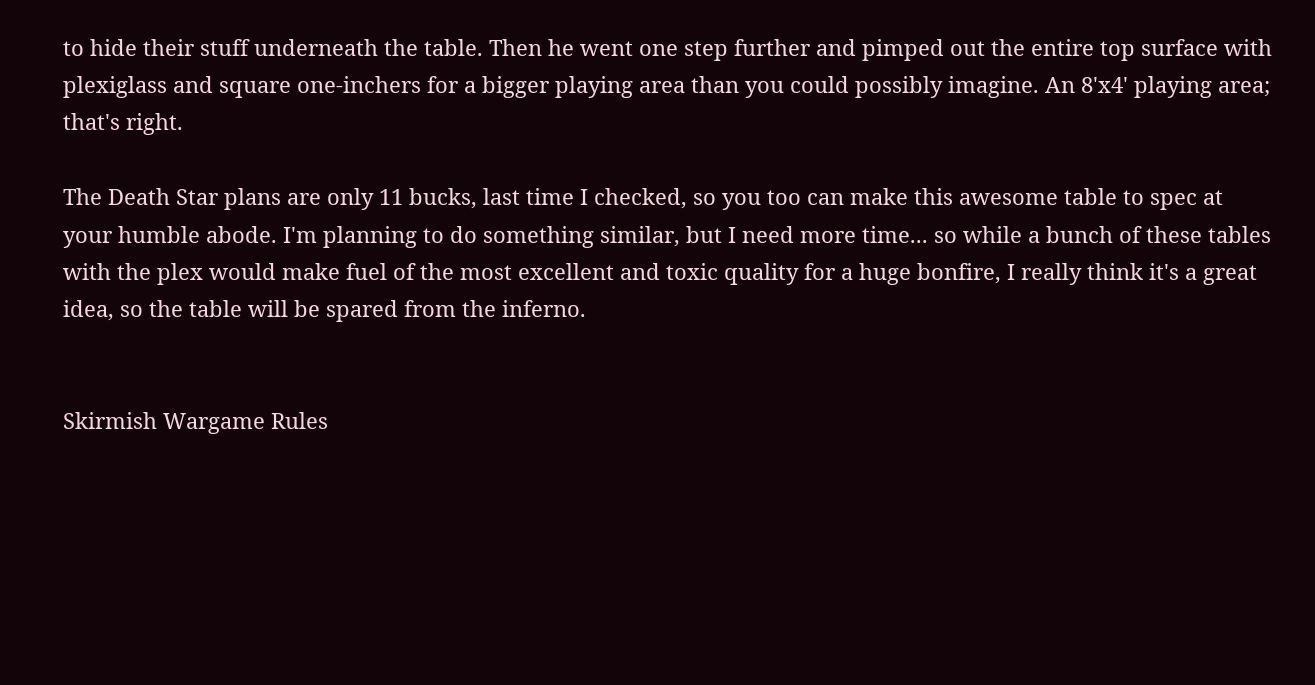to hide their stuff underneath the table. Then he went one step further and pimped out the entire top surface with plexiglass and square one-inchers for a bigger playing area than you could possibly imagine. An 8'x4' playing area; that's right.

The Death Star plans are only 11 bucks, last time I checked, so you too can make this awesome table to spec at your humble abode. I'm planning to do something similar, but I need more time... so while a bunch of these tables with the plex would make fuel of the most excellent and toxic quality for a huge bonfire, I really think it's a great idea, so the table will be spared from the inferno.


Skirmish Wargame Rules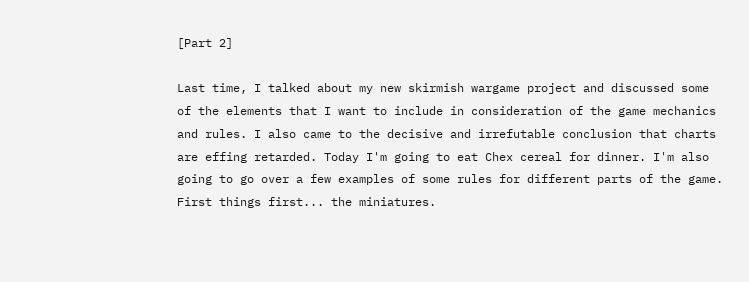[Part 2]

Last time, I talked about my new skirmish wargame project and discussed some of the elements that I want to include in consideration of the game mechanics and rules. I also came to the decisive and irrefutable conclusion that charts are effing retarded. Today I'm going to eat Chex cereal for dinner. I'm also going to go over a few examples of some rules for different parts of the game. First things first... the miniatures.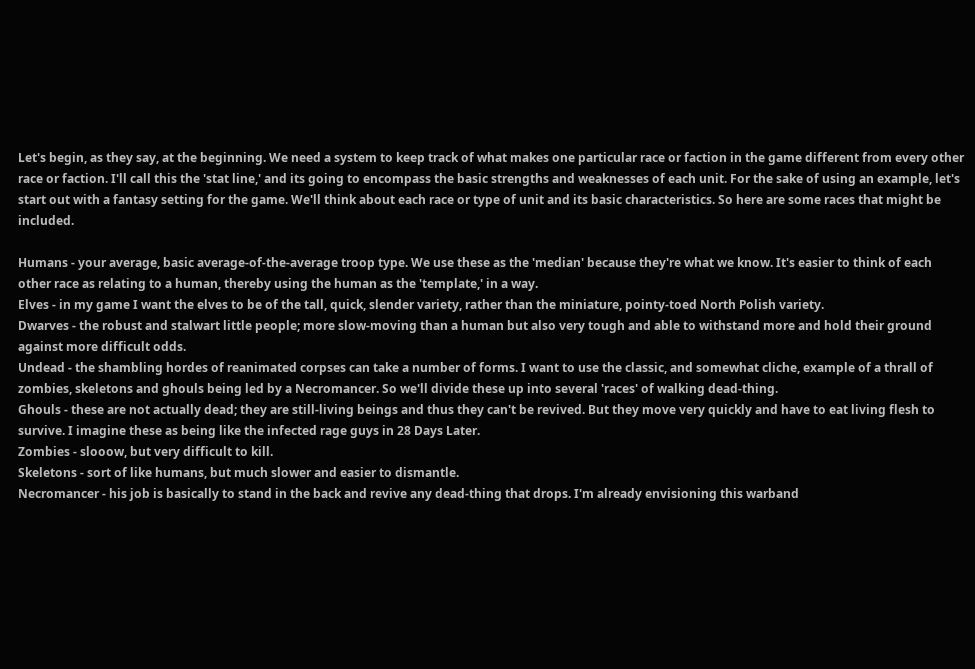Let's begin, as they say, at the beginning. We need a system to keep track of what makes one particular race or faction in the game different from every other race or faction. I'll call this the 'stat line,' and its going to encompass the basic strengths and weaknesses of each unit. For the sake of using an example, let's start out with a fantasy setting for the game. We'll think about each race or type of unit and its basic characteristics. So here are some races that might be included.

Humans - your average, basic average-of-the-average troop type. We use these as the 'median' because they're what we know. It's easier to think of each other race as relating to a human, thereby using the human as the 'template,' in a way.
Elves - in my game I want the elves to be of the tall, quick, slender variety, rather than the miniature, pointy-toed North Polish variety.
Dwarves - the robust and stalwart little people; more slow-moving than a human but also very tough and able to withstand more and hold their ground against more difficult odds.
Undead - the shambling hordes of reanimated corpses can take a number of forms. I want to use the classic, and somewhat cliche, example of a thrall of zombies, skeletons and ghouls being led by a Necromancer. So we'll divide these up into several 'races' of walking dead-thing.
Ghouls - these are not actually dead; they are still-living beings and thus they can't be revived. But they move very quickly and have to eat living flesh to survive. I imagine these as being like the infected rage guys in 28 Days Later.
Zombies - slooow, but very difficult to kill.
Skeletons - sort of like humans, but much slower and easier to dismantle.
Necromancer - his job is basically to stand in the back and revive any dead-thing that drops. I'm already envisioning this warband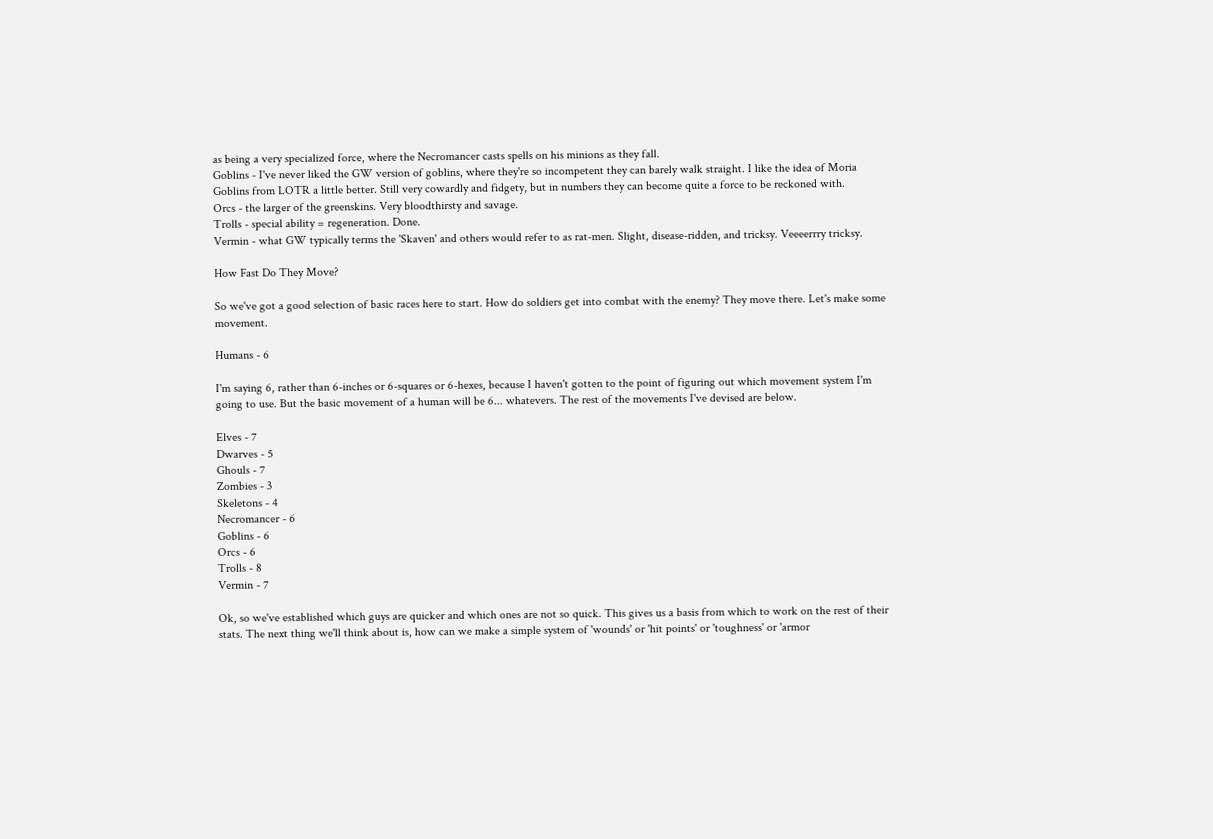as being a very specialized force, where the Necromancer casts spells on his minions as they fall.
Goblins - I've never liked the GW version of goblins, where they're so incompetent they can barely walk straight. I like the idea of Moria Goblins from LOTR a little better. Still very cowardly and fidgety, but in numbers they can become quite a force to be reckoned with.
Orcs - the larger of the greenskins. Very bloodthirsty and savage.
Trolls - special ability = regeneration. Done.
Vermin - what GW typically terms the 'Skaven' and others would refer to as rat-men. Slight, disease-ridden, and tricksy. Veeeerrry tricksy.

How Fast Do They Move?

So we've got a good selection of basic races here to start. How do soldiers get into combat with the enemy? They move there. Let's make some movement.

Humans - 6

I'm saying 6, rather than 6-inches or 6-squares or 6-hexes, because I haven't gotten to the point of figuring out which movement system I'm going to use. But the basic movement of a human will be 6... whatevers. The rest of the movements I've devised are below.

Elves - 7
Dwarves - 5
Ghouls - 7
Zombies - 3
Skeletons - 4
Necromancer - 6
Goblins - 6
Orcs - 6
Trolls - 8
Vermin - 7

Ok, so we've established which guys are quicker and which ones are not so quick. This gives us a basis from which to work on the rest of their stats. The next thing we'll think about is, how can we make a simple system of 'wounds' or 'hit points' or 'toughness' or 'armor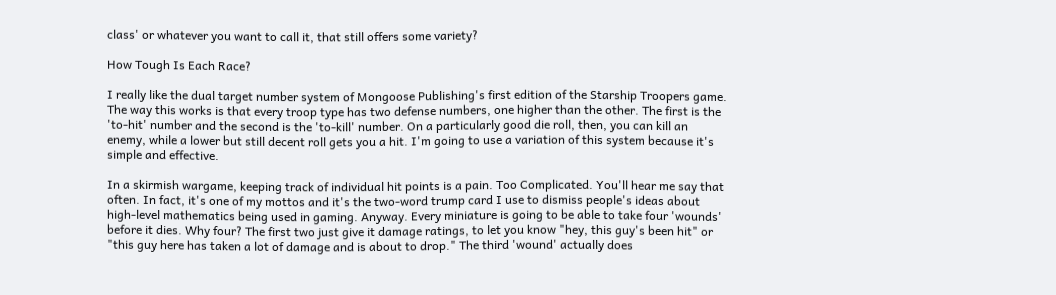class' or whatever you want to call it, that still offers some variety?

How Tough Is Each Race?

I really like the dual target number system of Mongoose Publishing's first edition of the Starship Troopers game. The way this works is that every troop type has two defense numbers, one higher than the other. The first is the 'to-hit' number and the second is the 'to-kill' number. On a particularly good die roll, then, you can kill an enemy, while a lower but still decent roll gets you a hit. I'm going to use a variation of this system because it's simple and effective.

In a skirmish wargame, keeping track of individual hit points is a pain. Too Complicated. You'll hear me say that often. In fact, it's one of my mottos and it's the two-word trump card I use to dismiss people's ideas about high-level mathematics being used in gaming. Anyway. Every miniature is going to be able to take four 'wounds' before it dies. Why four? The first two just give it damage ratings, to let you know "hey, this guy's been hit" or "this guy here has taken a lot of damage and is about to drop." The third 'wound' actually does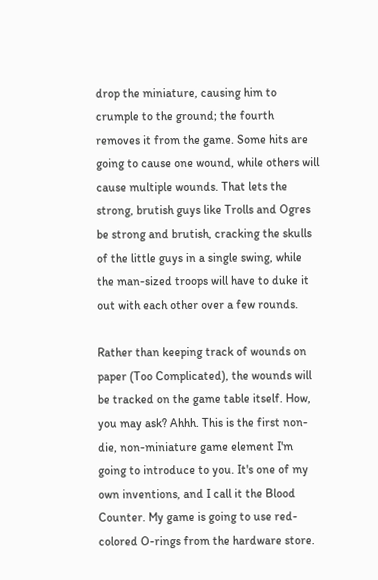drop the miniature, causing him to crumple to the ground; the fourth removes it from the game. Some hits are going to cause one wound, while others will cause multiple wounds. That lets the strong, brutish guys like Trolls and Ogres be strong and brutish, cracking the skulls of the little guys in a single swing, while the man-sized troops will have to duke it out with each other over a few rounds.

Rather than keeping track of wounds on paper (Too Complicated), the wounds will be tracked on the game table itself. How, you may ask? Ahhh. This is the first non-die, non-miniature game element I'm going to introduce to you. It's one of my own inventions, and I call it the Blood Counter. My game is going to use red-colored O-rings from the hardware store.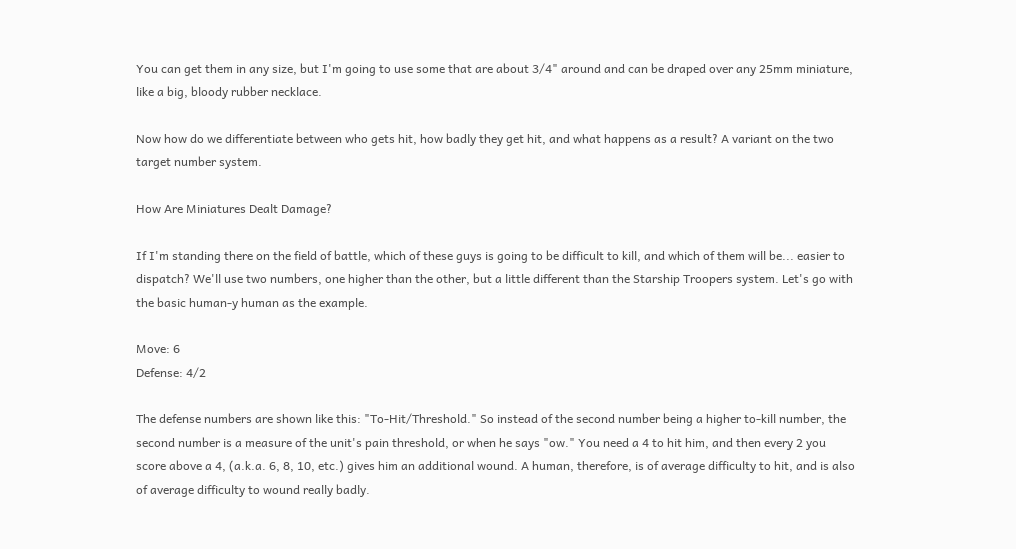You can get them in any size, but I'm going to use some that are about 3/4" around and can be draped over any 25mm miniature, like a big, bloody rubber necklace.

Now how do we differentiate between who gets hit, how badly they get hit, and what happens as a result? A variant on the two target number system.

How Are Miniatures Dealt Damage?

If I'm standing there on the field of battle, which of these guys is going to be difficult to kill, and which of them will be... easier to dispatch? We'll use two numbers, one higher than the other, but a little different than the Starship Troopers system. Let's go with the basic human-y human as the example.

Move: 6
Defense: 4/2

The defense numbers are shown like this: "To-Hit/Threshold." So instead of the second number being a higher to-kill number, the second number is a measure of the unit's pain threshold, or when he says "ow." You need a 4 to hit him, and then every 2 you score above a 4, (a.k.a. 6, 8, 10, etc.) gives him an additional wound. A human, therefore, is of average difficulty to hit, and is also of average difficulty to wound really badly.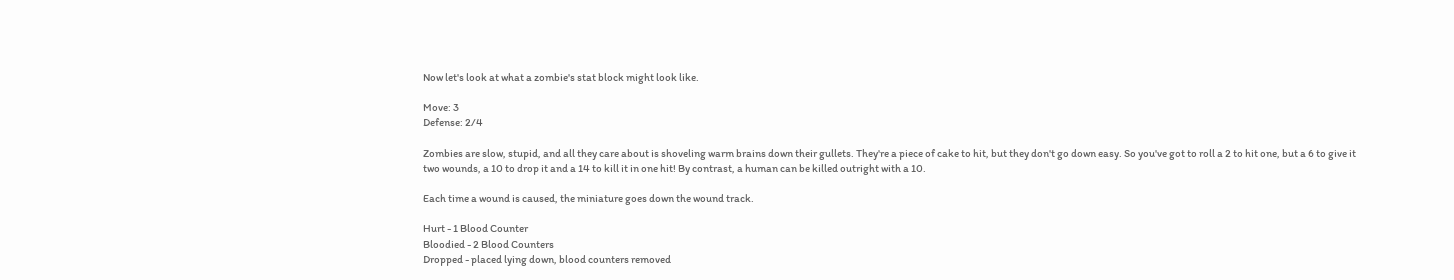Now let's look at what a zombie's stat block might look like.

Move: 3
Defense: 2/4

Zombies are slow, stupid, and all they care about is shoveling warm brains down their gullets. They're a piece of cake to hit, but they don't go down easy. So you've got to roll a 2 to hit one, but a 6 to give it two wounds, a 10 to drop it and a 14 to kill it in one hit! By contrast, a human can be killed outright with a 10.

Each time a wound is caused, the miniature goes down the wound track.

Hurt - 1 Blood Counter
Bloodied - 2 Blood Counters
Dropped - placed lying down, blood counters removed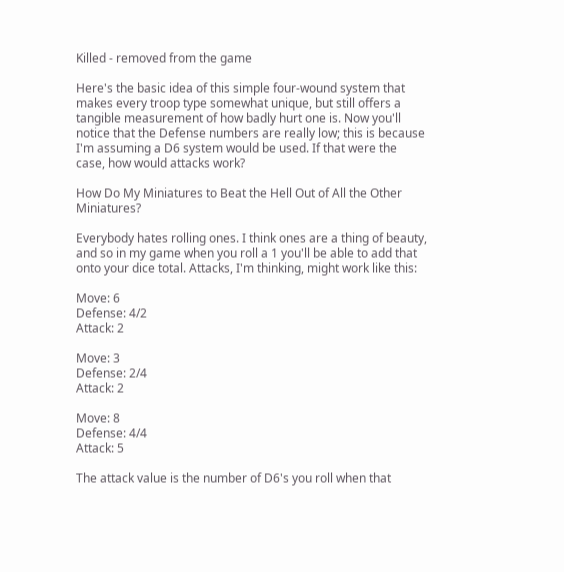Killed - removed from the game

Here's the basic idea of this simple four-wound system that makes every troop type somewhat unique, but still offers a tangible measurement of how badly hurt one is. Now you'll notice that the Defense numbers are really low; this is because I'm assuming a D6 system would be used. If that were the case, how would attacks work?

How Do My Miniatures to Beat the Hell Out of All the Other Miniatures?

Everybody hates rolling ones. I think ones are a thing of beauty, and so in my game when you roll a 1 you'll be able to add that onto your dice total. Attacks, I'm thinking, might work like this:

Move: 6
Defense: 4/2
Attack: 2

Move: 3
Defense: 2/4
Attack: 2

Move: 8
Defense: 4/4
Attack: 5

The attack value is the number of D6's you roll when that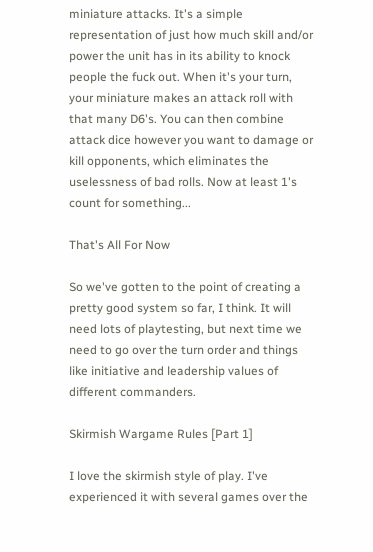miniature attacks. It's a simple representation of just how much skill and/or power the unit has in its ability to knock people the fuck out. When it's your turn, your miniature makes an attack roll with that many D6's. You can then combine attack dice however you want to damage or kill opponents, which eliminates the uselessness of bad rolls. Now at least 1's count for something...

That's All For Now

So we've gotten to the point of creating a pretty good system so far, I think. It will need lots of playtesting, but next time we need to go over the turn order and things like initiative and leadership values of different commanders.

Skirmish Wargame Rules [Part 1]

I love the skirmish style of play. I've experienced it with several games over the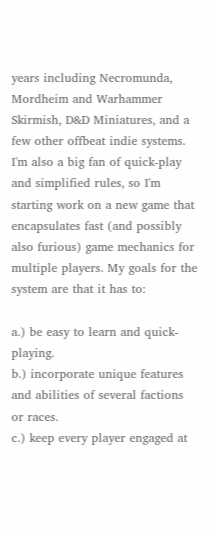years including Necromunda, Mordheim and Warhammer Skirmish, D&D Miniatures, and a few other offbeat indie systems. I'm also a big fan of quick-play and simplified rules, so I'm starting work on a new game that encapsulates fast (and possibly also furious) game mechanics for multiple players. My goals for the system are that it has to:

a.) be easy to learn and quick-playing.
b.) incorporate unique features and abilities of several factions or races.
c.) keep every player engaged at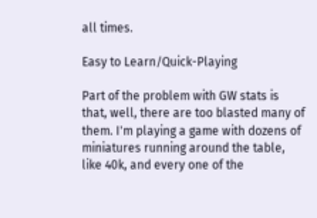all times.

Easy to Learn/Quick-Playing

Part of the problem with GW stats is that, well, there are too blasted many of them. I'm playing a game with dozens of miniatures running around the table, like 40k, and every one of the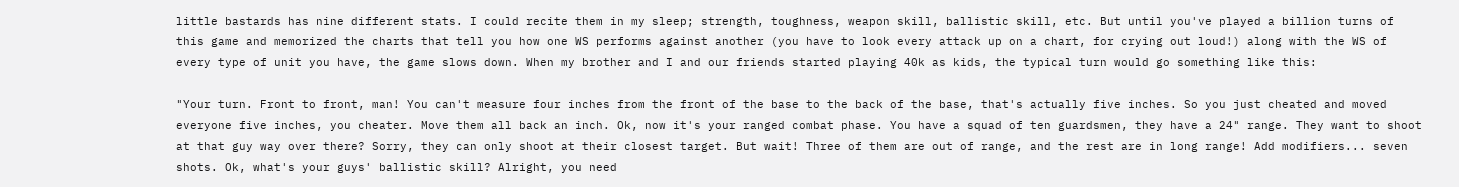little bastards has nine different stats. I could recite them in my sleep; strength, toughness, weapon skill, ballistic skill, etc. But until you've played a billion turns of this game and memorized the charts that tell you how one WS performs against another (you have to look every attack up on a chart, for crying out loud!) along with the WS of every type of unit you have, the game slows down. When my brother and I and our friends started playing 40k as kids, the typical turn would go something like this:

"Your turn. Front to front, man! You can't measure four inches from the front of the base to the back of the base, that's actually five inches. So you just cheated and moved everyone five inches, you cheater. Move them all back an inch. Ok, now it's your ranged combat phase. You have a squad of ten guardsmen, they have a 24" range. They want to shoot at that guy way over there? Sorry, they can only shoot at their closest target. But wait! Three of them are out of range, and the rest are in long range! Add modifiers... seven shots. Ok, what's your guys' ballistic skill? Alright, you need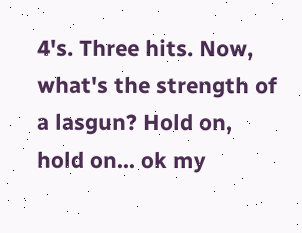4's. Three hits. Now, what's the strength of a lasgun? Hold on, hold on... ok my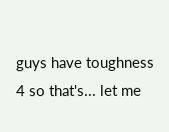guys have toughness 4 so that's... let me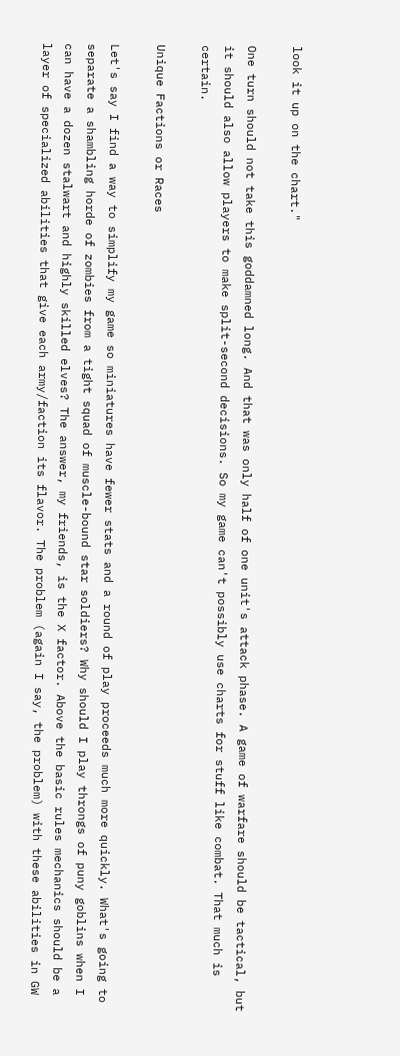look it up on the chart."

One turn should not take this goddamned long. And that was only half of one unit's attack phase. A game of warfare should be tactical, but it should also allow players to make split-second decisions. So my game can't possibly use charts for stuff like combat. That much is certain.

Unique Factions or Races

Let's say I find a way to simplify my game so miniatures have fewer stats and a round of play proceeds much more quickly. What's going to separate a shambling horde of zombies from a tight squad of muscle-bound star soldiers? Why should I play throngs of puny goblins when I can have a dozen stalwart and highly skilled elves? The answer, my friends, is the X factor. Above the basic rules mechanics should be a layer of specialized abilities that give each army/faction its flavor. The problem (again I say, the problem) with these abilities in GW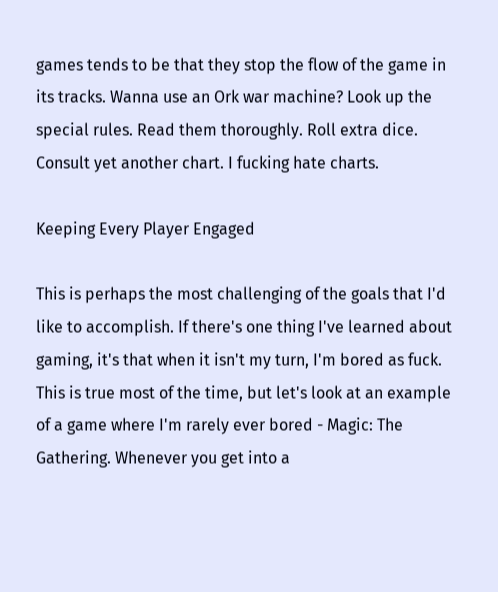games tends to be that they stop the flow of the game in its tracks. Wanna use an Ork war machine? Look up the special rules. Read them thoroughly. Roll extra dice. Consult yet another chart. I fucking hate charts.

Keeping Every Player Engaged

This is perhaps the most challenging of the goals that I'd like to accomplish. If there's one thing I've learned about gaming, it's that when it isn't my turn, I'm bored as fuck. This is true most of the time, but let's look at an example of a game where I'm rarely ever bored - Magic: The Gathering. Whenever you get into a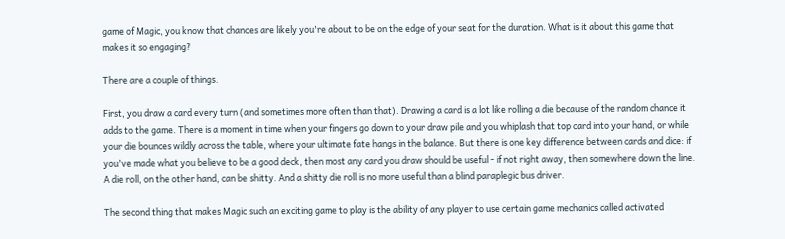game of Magic, you know that chances are likely you're about to be on the edge of your seat for the duration. What is it about this game that makes it so engaging?

There are a couple of things.

First, you draw a card every turn (and sometimes more often than that). Drawing a card is a lot like rolling a die because of the random chance it adds to the game. There is a moment in time when your fingers go down to your draw pile and you whiplash that top card into your hand, or while your die bounces wildly across the table, where your ultimate fate hangs in the balance. But there is one key difference between cards and dice: if you've made what you believe to be a good deck, then most any card you draw should be useful - if not right away, then somewhere down the line. A die roll, on the other hand, can be shitty. And a shitty die roll is no more useful than a blind paraplegic bus driver.

The second thing that makes Magic such an exciting game to play is the ability of any player to use certain game mechanics called activated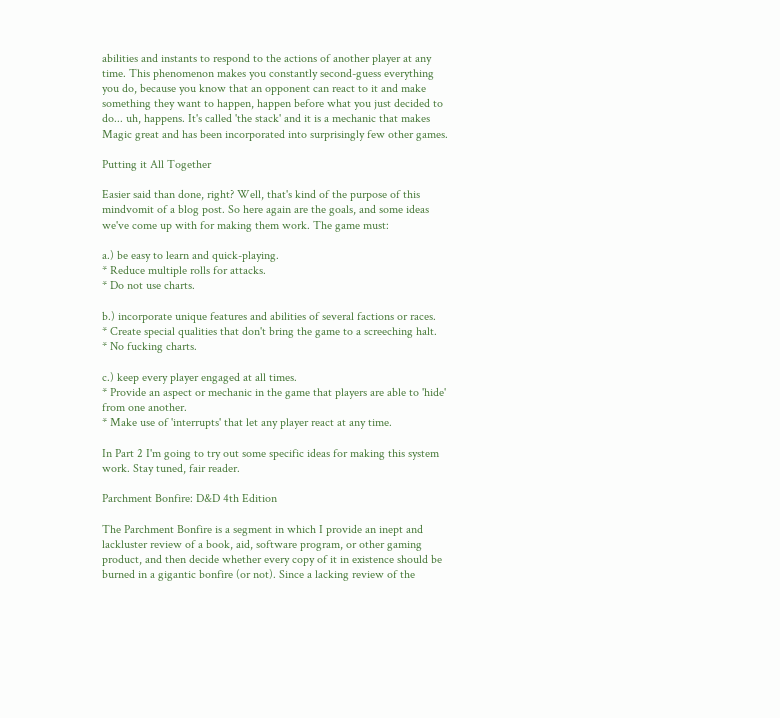abilities and instants to respond to the actions of another player at any time. This phenomenon makes you constantly second-guess everything you do, because you know that an opponent can react to it and make something they want to happen, happen before what you just decided to do... uh, happens. It's called 'the stack' and it is a mechanic that makes Magic great and has been incorporated into surprisingly few other games.

Putting it All Together

Easier said than done, right? Well, that's kind of the purpose of this mindvomit of a blog post. So here again are the goals, and some ideas we've come up with for making them work. The game must:

a.) be easy to learn and quick-playing.
* Reduce multiple rolls for attacks.
* Do not use charts.

b.) incorporate unique features and abilities of several factions or races.
* Create special qualities that don't bring the game to a screeching halt.
* No fucking charts.

c.) keep every player engaged at all times.
* Provide an aspect or mechanic in the game that players are able to 'hide' from one another.
* Make use of 'interrupts' that let any player react at any time.

In Part 2 I'm going to try out some specific ideas for making this system work. Stay tuned, fair reader.

Parchment Bonfire: D&D 4th Edition

The Parchment Bonfire is a segment in which I provide an inept and lackluster review of a book, aid, software program, or other gaming product, and then decide whether every copy of it in existence should be burned in a gigantic bonfire (or not). Since a lacking review of the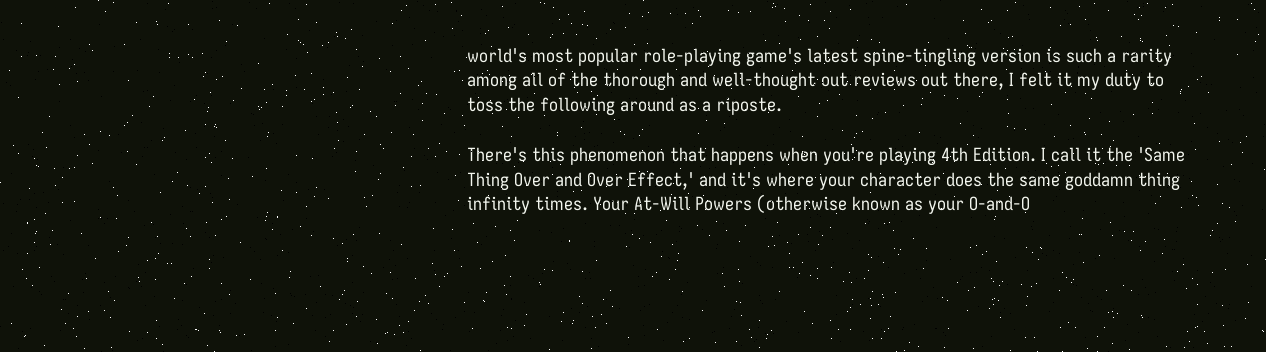world's most popular role-playing game's latest spine-tingling version is such a rarity among all of the thorough and well-thought out reviews out there, I felt it my duty to toss the following around as a riposte.

There's this phenomenon that happens when you're playing 4th Edition. I call it the 'Same Thing Over and Over Effect,' and it's where your character does the same goddamn thing infinity times. Your At-Will Powers (otherwise known as your O-and-O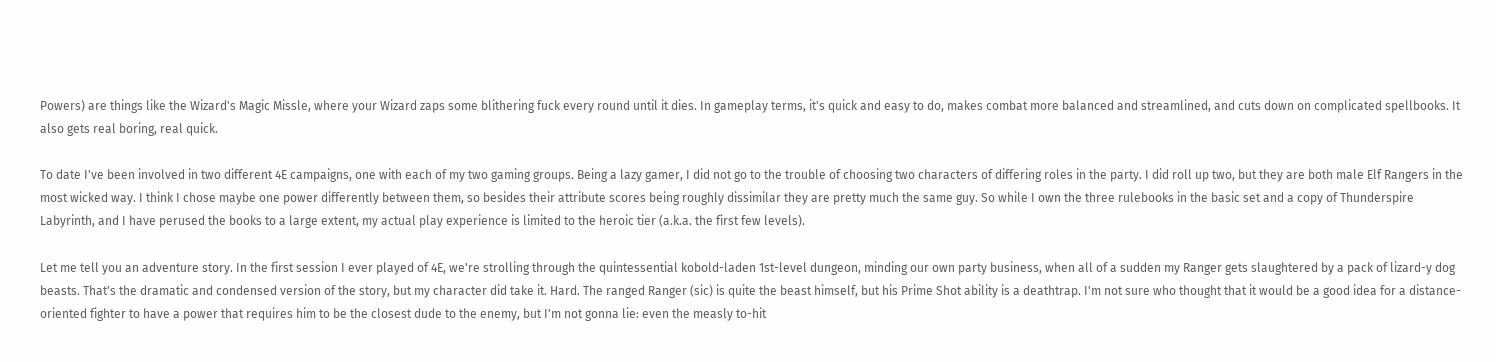Powers) are things like the Wizard's Magic Missle, where your Wizard zaps some blithering fuck every round until it dies. In gameplay terms, it's quick and easy to do, makes combat more balanced and streamlined, and cuts down on complicated spellbooks. It also gets real boring, real quick.

To date I've been involved in two different 4E campaigns, one with each of my two gaming groups. Being a lazy gamer, I did not go to the trouble of choosing two characters of differing roles in the party. I did roll up two, but they are both male Elf Rangers in the most wicked way. I think I chose maybe one power differently between them, so besides their attribute scores being roughly dissimilar they are pretty much the same guy. So while I own the three rulebooks in the basic set and a copy of Thunderspire Labyrinth, and I have perused the books to a large extent, my actual play experience is limited to the heroic tier (a.k.a. the first few levels).

Let me tell you an adventure story. In the first session I ever played of 4E, we're strolling through the quintessential kobold-laden 1st-level dungeon, minding our own party business, when all of a sudden my Ranger gets slaughtered by a pack of lizard-y dog beasts. That's the dramatic and condensed version of the story, but my character did take it. Hard. The ranged Ranger (sic) is quite the beast himself, but his Prime Shot ability is a deathtrap. I'm not sure who thought that it would be a good idea for a distance-oriented fighter to have a power that requires him to be the closest dude to the enemy, but I'm not gonna lie: even the measly to-hit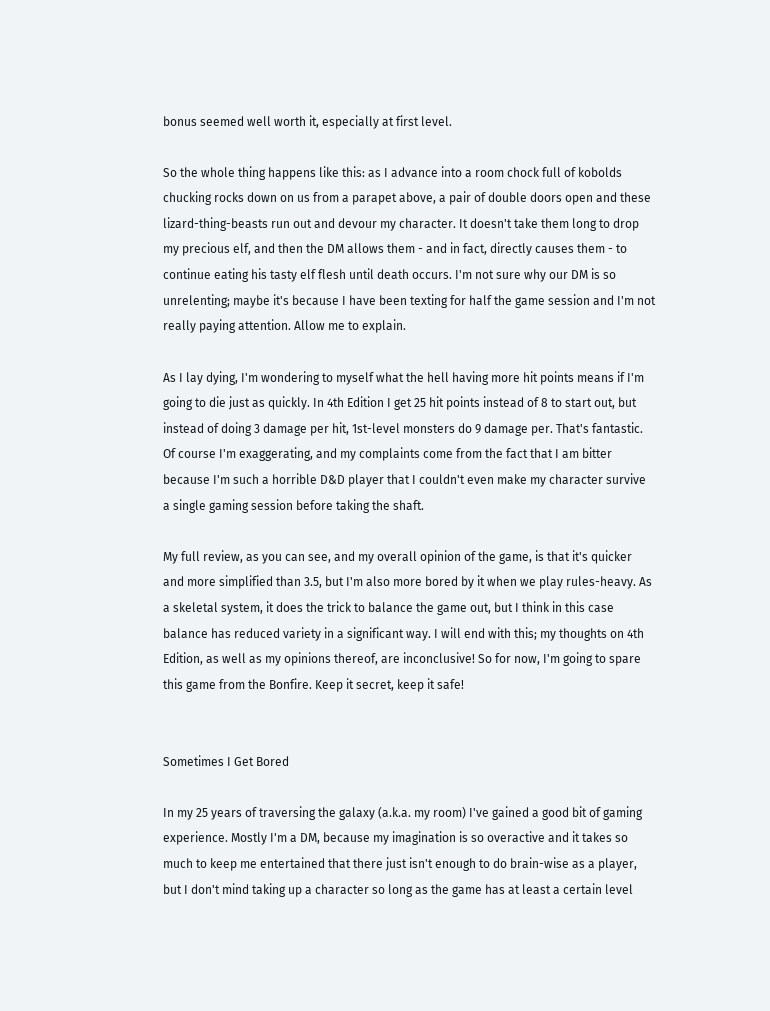bonus seemed well worth it, especially at first level.

So the whole thing happens like this: as I advance into a room chock full of kobolds chucking rocks down on us from a parapet above, a pair of double doors open and these lizard-thing-beasts run out and devour my character. It doesn't take them long to drop my precious elf, and then the DM allows them - and in fact, directly causes them - to continue eating his tasty elf flesh until death occurs. I'm not sure why our DM is so unrelenting; maybe it's because I have been texting for half the game session and I'm not really paying attention. Allow me to explain.

As I lay dying, I'm wondering to myself what the hell having more hit points means if I'm going to die just as quickly. In 4th Edition I get 25 hit points instead of 8 to start out, but instead of doing 3 damage per hit, 1st-level monsters do 9 damage per. That's fantastic. Of course I'm exaggerating, and my complaints come from the fact that I am bitter because I'm such a horrible D&D player that I couldn't even make my character survive a single gaming session before taking the shaft.

My full review, as you can see, and my overall opinion of the game, is that it's quicker and more simplified than 3.5, but I'm also more bored by it when we play rules-heavy. As a skeletal system, it does the trick to balance the game out, but I think in this case balance has reduced variety in a significant way. I will end with this; my thoughts on 4th Edition, as well as my opinions thereof, are inconclusive! So for now, I'm going to spare this game from the Bonfire. Keep it secret, keep it safe!


Sometimes I Get Bored

In my 25 years of traversing the galaxy (a.k.a. my room) I've gained a good bit of gaming experience. Mostly I'm a DM, because my imagination is so overactive and it takes so much to keep me entertained that there just isn't enough to do brain-wise as a player, but I don't mind taking up a character so long as the game has at least a certain level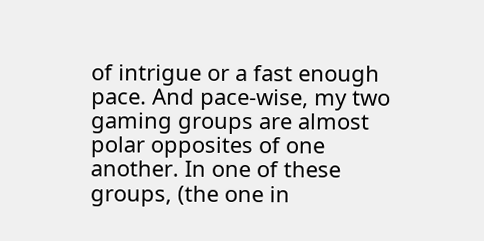of intrigue or a fast enough pace. And pace-wise, my two gaming groups are almost polar opposites of one another. In one of these groups, (the one in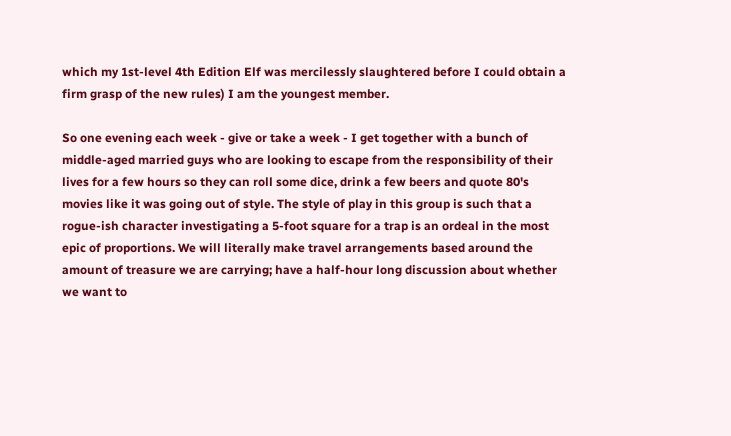which my 1st-level 4th Edition Elf was mercilessly slaughtered before I could obtain a firm grasp of the new rules) I am the youngest member.

So one evening each week - give or take a week - I get together with a bunch of middle-aged married guys who are looking to escape from the responsibility of their lives for a few hours so they can roll some dice, drink a few beers and quote 80's movies like it was going out of style. The style of play in this group is such that a rogue-ish character investigating a 5-foot square for a trap is an ordeal in the most epic of proportions. We will literally make travel arrangements based around the amount of treasure we are carrying; have a half-hour long discussion about whether we want to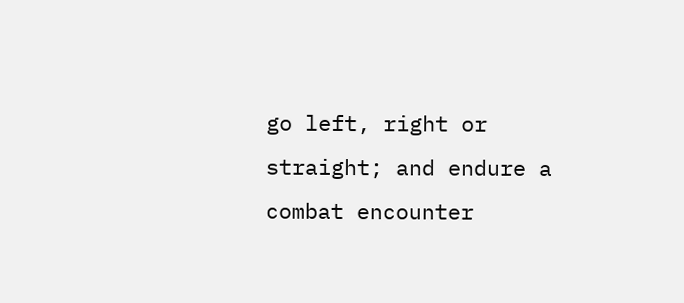go left, right or straight; and endure a combat encounter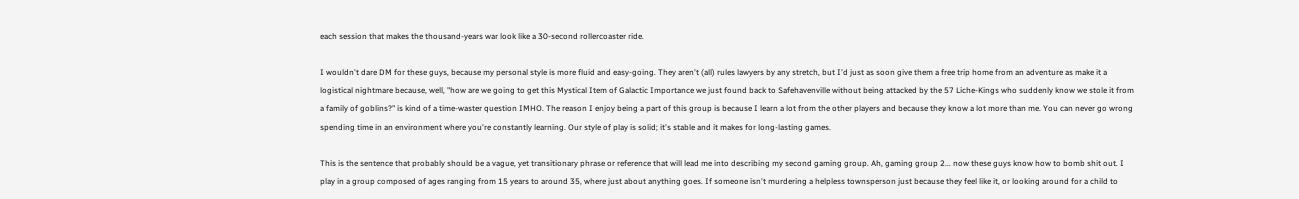each session that makes the thousand-years war look like a 30-second rollercoaster ride.

I wouldn't dare DM for these guys, because my personal style is more fluid and easy-going. They aren't (all) rules lawyers by any stretch, but I'd just as soon give them a free trip home from an adventure as make it a logistical nightmare because, well, "how are we going to get this Mystical Item of Galactic Importance we just found back to Safehavenville without being attacked by the 57 Liche-Kings who suddenly know we stole it from a family of goblins?" is kind of a time-waster question IMHO. The reason I enjoy being a part of this group is because I learn a lot from the other players and because they know a lot more than me. You can never go wrong spending time in an environment where you're constantly learning. Our style of play is solid; it's stable and it makes for long-lasting games.

This is the sentence that probably should be a vague, yet transitionary phrase or reference that will lead me into describing my second gaming group. Ah, gaming group 2... now these guys know how to bomb shit out. I play in a group composed of ages ranging from 15 years to around 35, where just about anything goes. If someone isn't murdering a helpless townsperson just because they feel like it, or looking around for a child to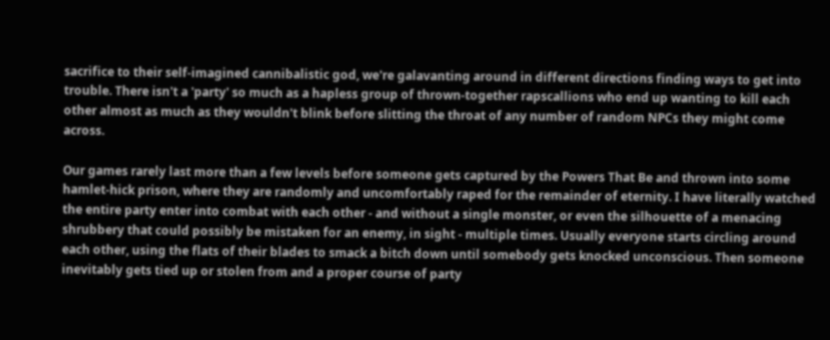sacrifice to their self-imagined cannibalistic god, we're galavanting around in different directions finding ways to get into trouble. There isn't a 'party' so much as a hapless group of thrown-together rapscallions who end up wanting to kill each other almost as much as they wouldn't blink before slitting the throat of any number of random NPCs they might come across.

Our games rarely last more than a few levels before someone gets captured by the Powers That Be and thrown into some hamlet-hick prison, where they are randomly and uncomfortably raped for the remainder of eternity. I have literally watched the entire party enter into combat with each other - and without a single monster, or even the silhouette of a menacing shrubbery that could possibly be mistaken for an enemy, in sight - multiple times. Usually everyone starts circling around each other, using the flats of their blades to smack a bitch down until somebody gets knocked unconscious. Then someone inevitably gets tied up or stolen from and a proper course of party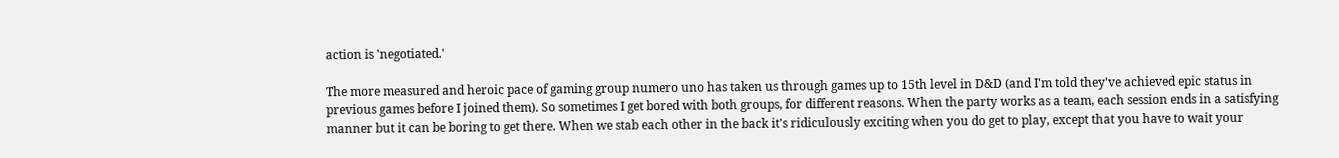action is 'negotiated.'

The more measured and heroic pace of gaming group numero uno has taken us through games up to 15th level in D&D (and I'm told they've achieved epic status in previous games before I joined them). So sometimes I get bored with both groups, for different reasons. When the party works as a team, each session ends in a satisfying manner but it can be boring to get there. When we stab each other in the back it's ridiculously exciting when you do get to play, except that you have to wait your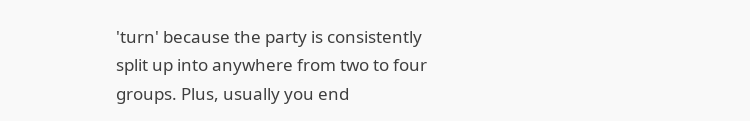'turn' because the party is consistently split up into anywhere from two to four groups. Plus, usually you end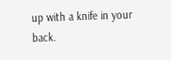up with a knife in your back.